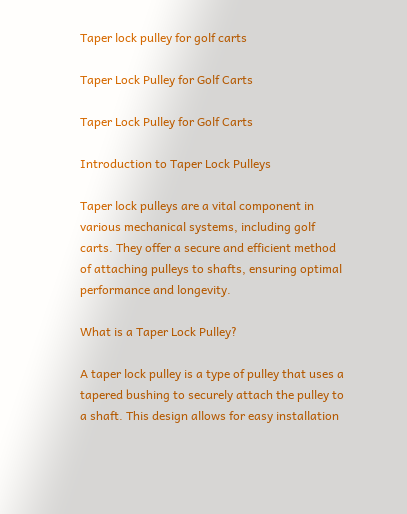Taper lock pulley for golf carts

Taper Lock Pulley for Golf Carts

Taper Lock Pulley for Golf Carts

Introduction to Taper Lock Pulleys

Taper lock pulleys are a vital component in various mechanical systems, including golf carts. They offer a secure and efficient method of attaching pulleys to shafts, ensuring optimal performance and longevity.

What is a Taper Lock Pulley?

A taper lock pulley is a type of pulley that uses a tapered bushing to securely attach the pulley to a shaft. This design allows for easy installation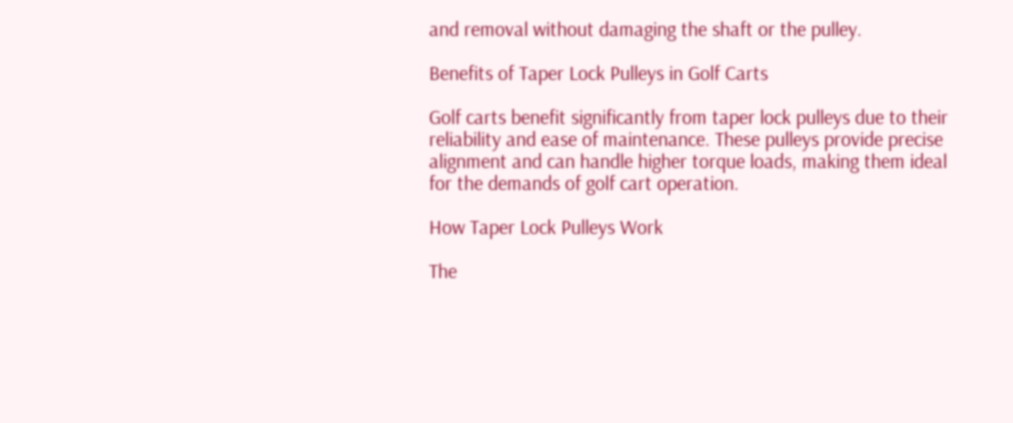and removal without damaging the shaft or the pulley.

Benefits of Taper Lock Pulleys in Golf Carts

Golf carts benefit significantly from taper lock pulleys due to their reliability and ease of maintenance. These pulleys provide precise alignment and can handle higher torque loads, making them ideal for the demands of golf cart operation.

How Taper Lock Pulleys Work

The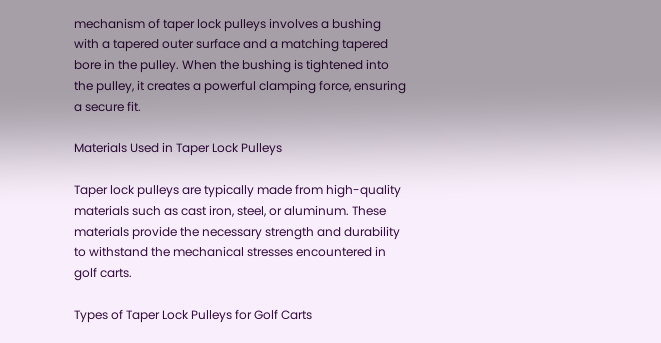mechanism of taper lock pulleys involves a bushing with a tapered outer surface and a matching tapered bore in the pulley. When the bushing is tightened into the pulley, it creates a powerful clamping force, ensuring a secure fit.

Materials Used in Taper Lock Pulleys

Taper lock pulleys are typically made from high-quality materials such as cast iron, steel, or aluminum. These materials provide the necessary strength and durability to withstand the mechanical stresses encountered in golf carts.

Types of Taper Lock Pulleys for Golf Carts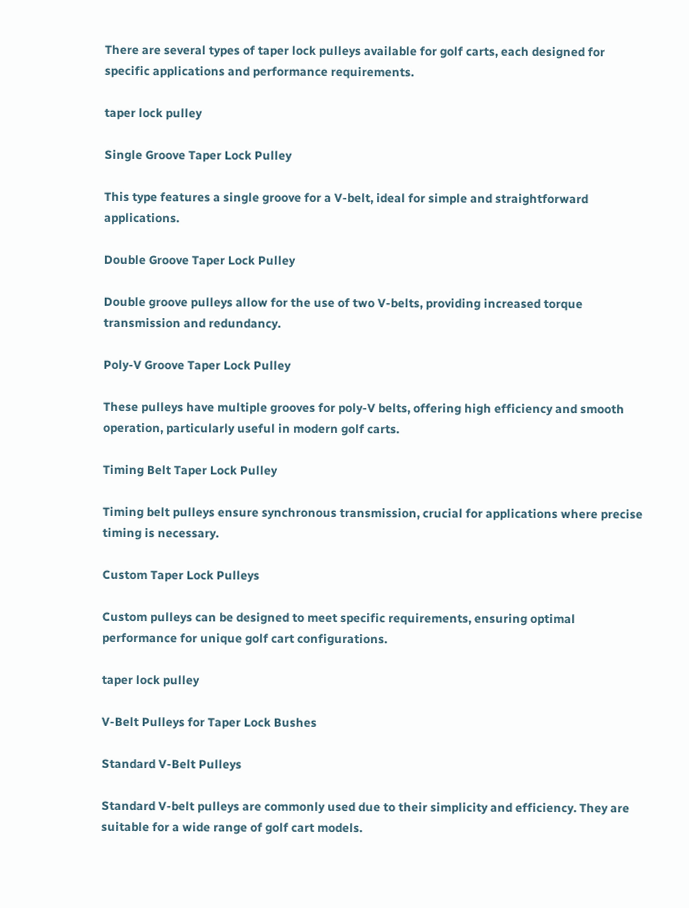There are several types of taper lock pulleys available for golf carts, each designed for specific applications and performance requirements.

taper lock pulley

Single Groove Taper Lock Pulley

This type features a single groove for a V-belt, ideal for simple and straightforward applications.

Double Groove Taper Lock Pulley

Double groove pulleys allow for the use of two V-belts, providing increased torque transmission and redundancy.

Poly-V Groove Taper Lock Pulley

These pulleys have multiple grooves for poly-V belts, offering high efficiency and smooth operation, particularly useful in modern golf carts.

Timing Belt Taper Lock Pulley

Timing belt pulleys ensure synchronous transmission, crucial for applications where precise timing is necessary.

Custom Taper Lock Pulleys

Custom pulleys can be designed to meet specific requirements, ensuring optimal performance for unique golf cart configurations.

taper lock pulley

V-Belt Pulleys for Taper Lock Bushes

Standard V-Belt Pulleys

Standard V-belt pulleys are commonly used due to their simplicity and efficiency. They are suitable for a wide range of golf cart models.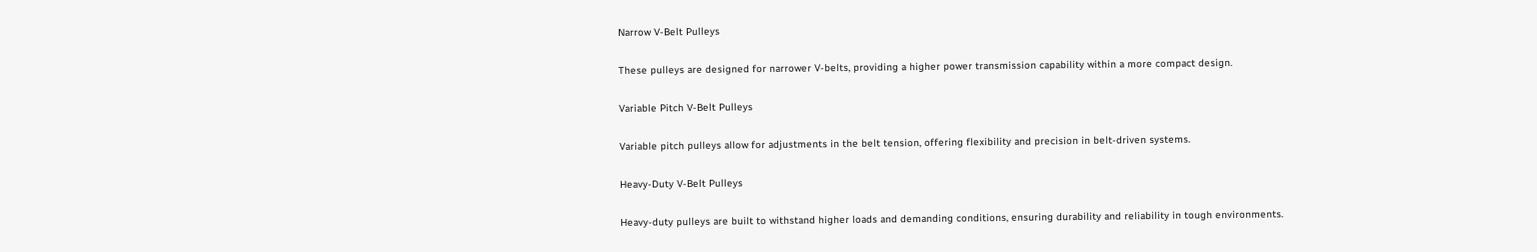Narrow V-Belt Pulleys

These pulleys are designed for narrower V-belts, providing a higher power transmission capability within a more compact design.

Variable Pitch V-Belt Pulleys

Variable pitch pulleys allow for adjustments in the belt tension, offering flexibility and precision in belt-driven systems.

Heavy-Duty V-Belt Pulleys

Heavy-duty pulleys are built to withstand higher loads and demanding conditions, ensuring durability and reliability in tough environments.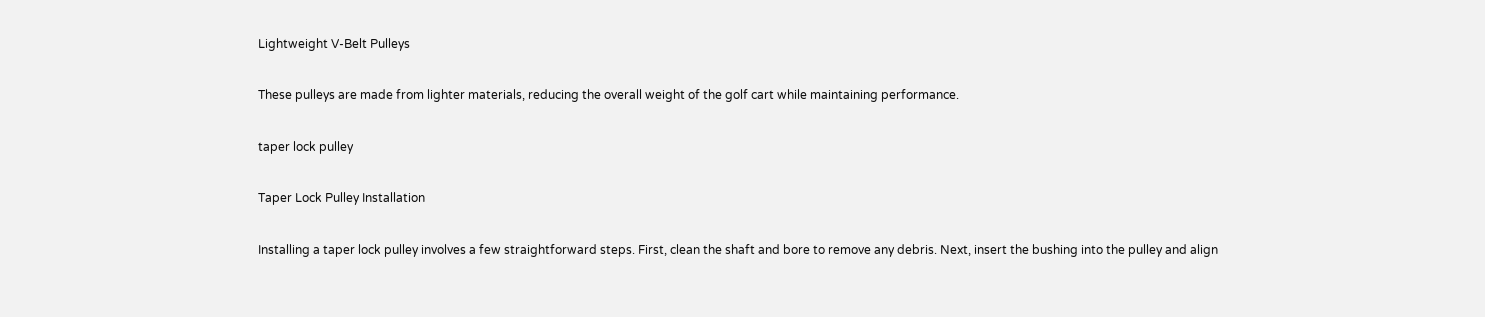Lightweight V-Belt Pulleys

These pulleys are made from lighter materials, reducing the overall weight of the golf cart while maintaining performance.

taper lock pulley

Taper Lock Pulley Installation

Installing a taper lock pulley involves a few straightforward steps. First, clean the shaft and bore to remove any debris. Next, insert the bushing into the pulley and align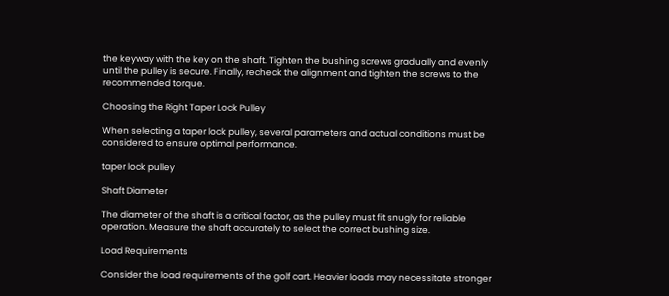the keyway with the key on the shaft. Tighten the bushing screws gradually and evenly until the pulley is secure. Finally, recheck the alignment and tighten the screws to the recommended torque.

Choosing the Right Taper Lock Pulley

When selecting a taper lock pulley, several parameters and actual conditions must be considered to ensure optimal performance.

taper lock pulley

Shaft Diameter

The diameter of the shaft is a critical factor, as the pulley must fit snugly for reliable operation. Measure the shaft accurately to select the correct bushing size.

Load Requirements

Consider the load requirements of the golf cart. Heavier loads may necessitate stronger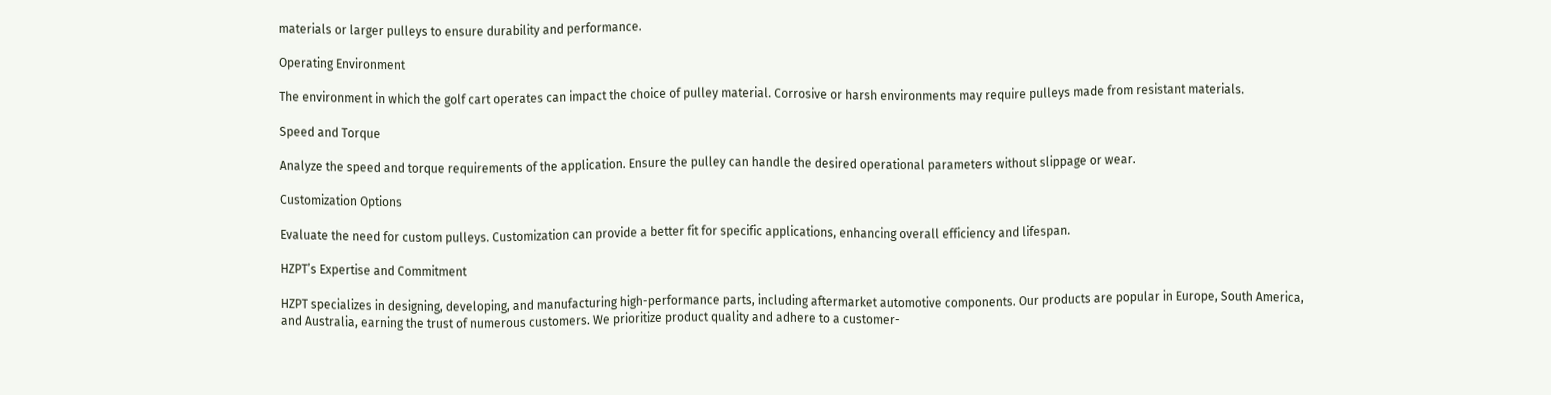materials or larger pulleys to ensure durability and performance.

Operating Environment

The environment in which the golf cart operates can impact the choice of pulley material. Corrosive or harsh environments may require pulleys made from resistant materials.

Speed and Torque

Analyze the speed and torque requirements of the application. Ensure the pulley can handle the desired operational parameters without slippage or wear.

Customization Options

Evaluate the need for custom pulleys. Customization can provide a better fit for specific applications, enhancing overall efficiency and lifespan.

HZPT’s Expertise and Commitment

HZPT specializes in designing, developing, and manufacturing high-performance parts, including aftermarket automotive components. Our products are popular in Europe, South America, and Australia, earning the trust of numerous customers. We prioritize product quality and adhere to a customer-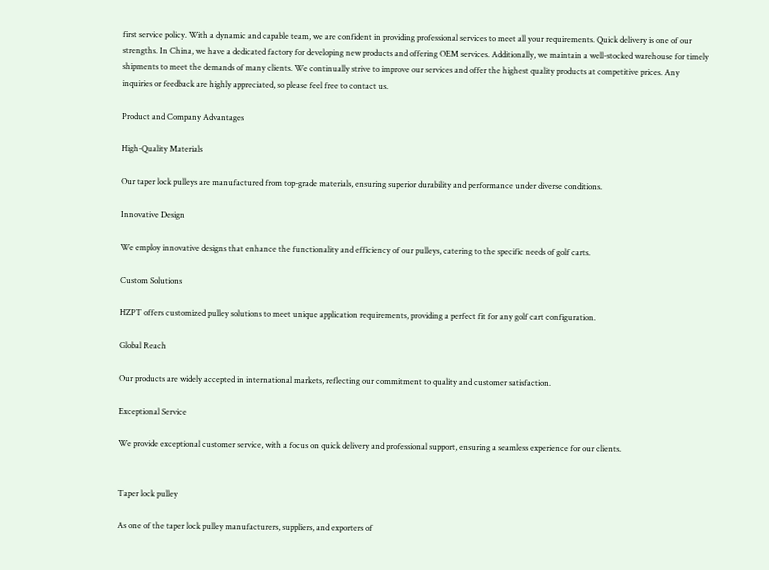first service policy. With a dynamic and capable team, we are confident in providing professional services to meet all your requirements. Quick delivery is one of our strengths. In China, we have a dedicated factory for developing new products and offering OEM services. Additionally, we maintain a well-stocked warehouse for timely shipments to meet the demands of many clients. We continually strive to improve our services and offer the highest quality products at competitive prices. Any inquiries or feedback are highly appreciated, so please feel free to contact us.

Product and Company Advantages

High-Quality Materials

Our taper lock pulleys are manufactured from top-grade materials, ensuring superior durability and performance under diverse conditions.

Innovative Design

We employ innovative designs that enhance the functionality and efficiency of our pulleys, catering to the specific needs of golf carts.

Custom Solutions

HZPT offers customized pulley solutions to meet unique application requirements, providing a perfect fit for any golf cart configuration.

Global Reach

Our products are widely accepted in international markets, reflecting our commitment to quality and customer satisfaction.

Exceptional Service

We provide exceptional customer service, with a focus on quick delivery and professional support, ensuring a seamless experience for our clients.


Taper lock pulley

As one of the taper lock pulley manufacturers, suppliers, and exporters of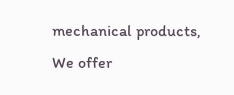mechanical products, We offer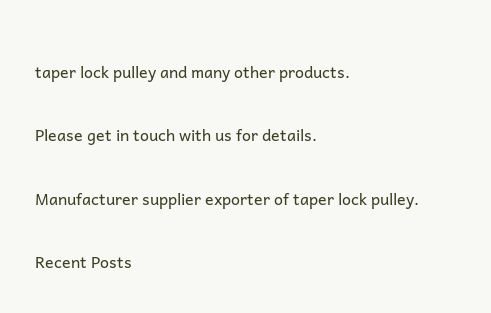taper lock pulley and many other products.

Please get in touch with us for details.

Manufacturer supplier exporter of taper lock pulley.

Recent Posts